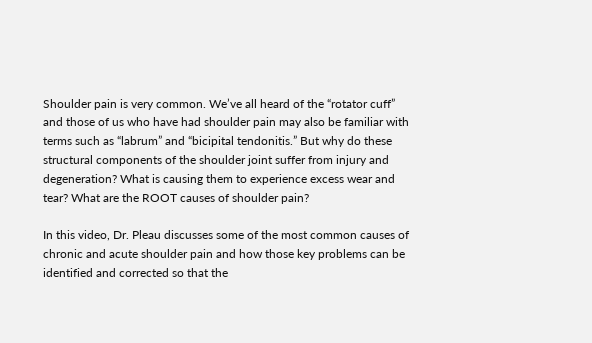Shoulder pain is very common. We’ve all heard of the “rotator cuff” and those of us who have had shoulder pain may also be familiar with terms such as “labrum” and “bicipital tendonitis.” But why do these structural components of the shoulder joint suffer from injury and degeneration? What is causing them to experience excess wear and tear? What are the ROOT causes of shoulder pain?

In this video, Dr. Pleau discusses some of the most common causes of chronic and acute shoulder pain and how those key problems can be identified and corrected so that the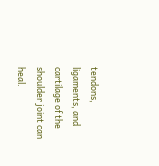tendons, ligaments, and cartilage of the shoulder joint can heal.